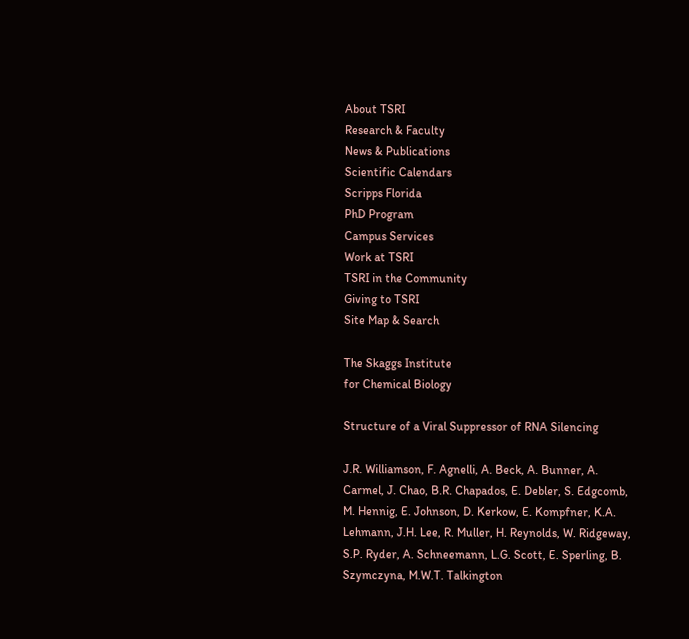About TSRI
Research & Faculty
News & Publications
Scientific Calendars
Scripps Florida
PhD Program
Campus Services
Work at TSRI
TSRI in the Community
Giving to TSRI
Site Map & Search

The Skaggs Institute
for Chemical Biology

Structure of a Viral Suppressor of RNA Silencing

J.R. Williamson, F. Agnelli, A. Beck, A. Bunner, A. Carmel, J. Chao, B.R. Chapados, E. Debler, S. Edgcomb, M. Hennig, E. Johnson, D. Kerkow, E. Kompfner, K.A. Lehmann, J.H. Lee, R. Muller, H. Reynolds, W. Ridgeway, S.P. Ryder, A. Schneemann, L.G. Scott, E. Sperling, B. Szymczyna, M.W.T. Talkington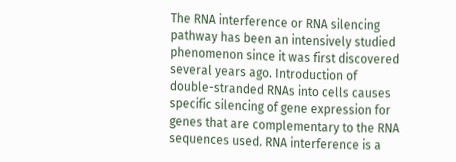The RNA interference or RNA silencing pathway has been an intensively studied phenomenon since it was first discovered several years ago. Introduction of double-stranded RNAs into cells causes specific silencing of gene expression for genes that are complementary to the RNA sequences used. RNA interference is a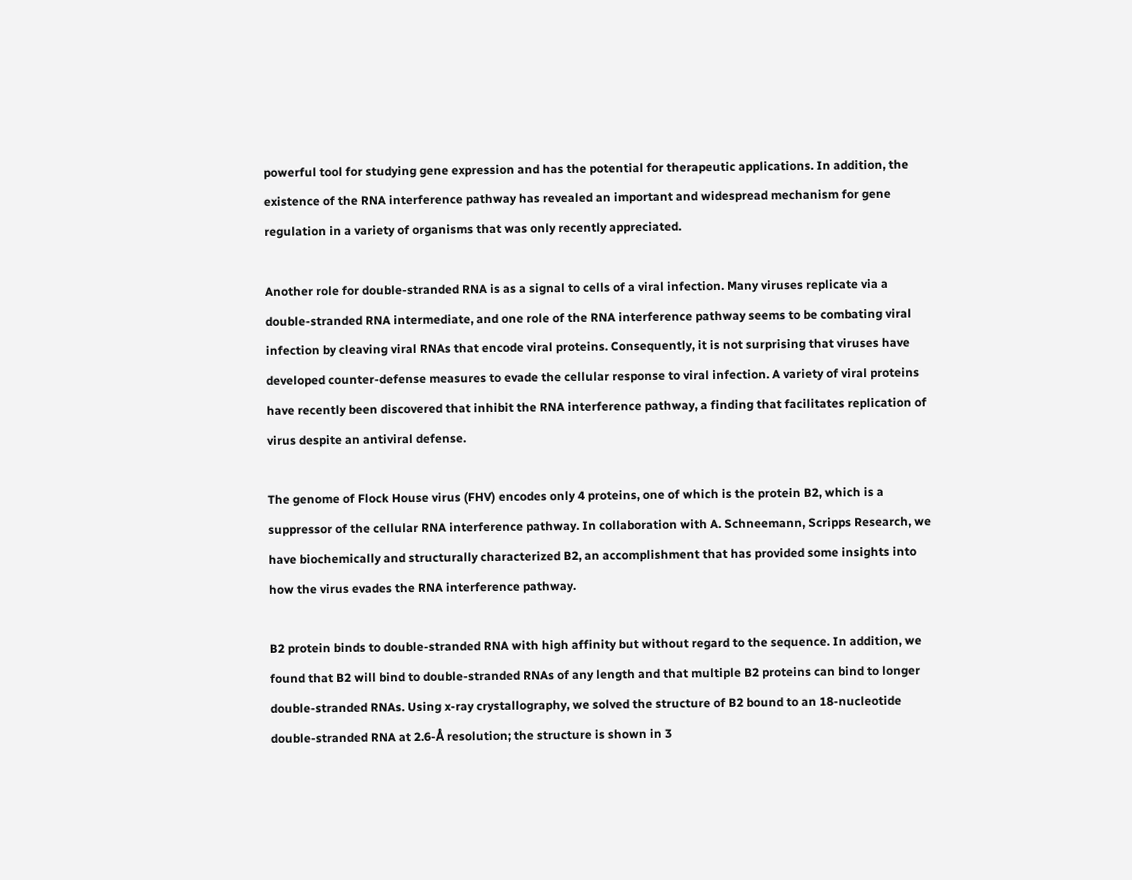powerful tool for studying gene expression and has the potential for therapeutic applications. In addition, the existence of the RNA interference pathway has revealed an important and widespread mechanism for gene regulation in a variety of organisms that was only recently appreciated.

Another role for double-stranded RNA is as a signal to cells of a viral infection. Many viruses replicate via a double-stranded RNA intermediate, and one role of the RNA interference pathway seems to be combating viral infection by cleaving viral RNAs that encode viral proteins. Consequently, it is not surprising that viruses have developed counter-defense measures to evade the cellular response to viral infection. A variety of viral proteins have recently been discovered that inhibit the RNA interference pathway, a finding that facilitates replication of virus despite an antiviral defense.

The genome of Flock House virus (FHV) encodes only 4 proteins, one of which is the protein B2, which is a suppressor of the cellular RNA interference pathway. In collaboration with A. Schneemann, Scripps Research, we have biochemically and structurally characterized B2, an accomplishment that has provided some insights into how the virus evades the RNA interference pathway.

B2 protein binds to double-stranded RNA with high affinity but without regard to the sequence. In addition, we found that B2 will bind to double-stranded RNAs of any length and that multiple B2 proteins can bind to longer double-stranded RNAs. Using x-ray crystallography, we solved the structure of B2 bound to an 18-nucleotide double-stranded RNA at 2.6-Å resolution; the structure is shown in 3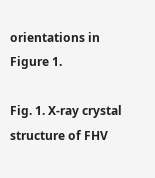orientations in Figure 1.

Fig. 1. X-ray crystal structure of FHV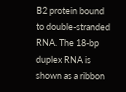B2 protein bound to double-stranded RNA. The 18-bp duplex RNA is shown as a ribbon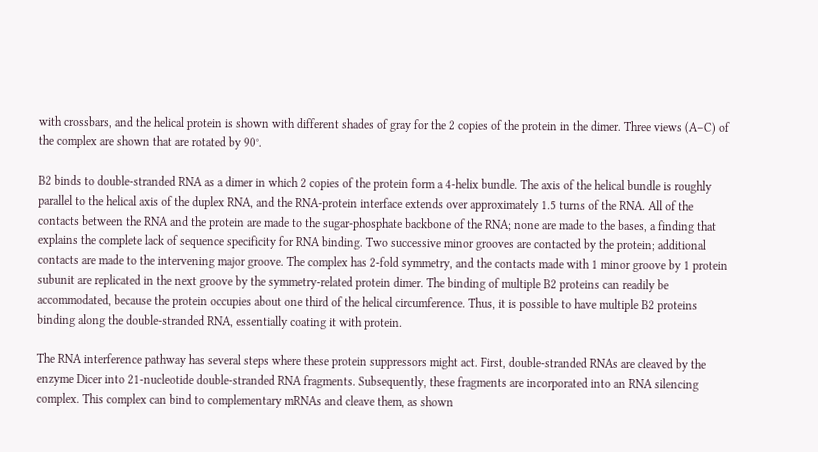with crossbars, and the helical protein is shown with different shades of gray for the 2 copies of the protein in the dimer. Three views (A–C) of the complex are shown that are rotated by 90°.

B2 binds to double-stranded RNA as a dimer in which 2 copies of the protein form a 4-helix bundle. The axis of the helical bundle is roughly parallel to the helical axis of the duplex RNA, and the RNA-protein interface extends over approximately 1.5 turns of the RNA. All of the contacts between the RNA and the protein are made to the sugar-phosphate backbone of the RNA; none are made to the bases, a finding that explains the complete lack of sequence specificity for RNA binding. Two successive minor grooves are contacted by the protein; additional contacts are made to the intervening major groove. The complex has 2-fold symmetry, and the contacts made with 1 minor groove by 1 protein subunit are replicated in the next groove by the symmetry-related protein dimer. The binding of multiple B2 proteins can readily be accommodated, because the protein occupies about one third of the helical circumference. Thus, it is possible to have multiple B2 proteins binding along the double-stranded RNA, essentially coating it with protein.

The RNA interference pathway has several steps where these protein suppressors might act. First, double-stranded RNAs are cleaved by the enzyme Dicer into 21-nucleotide double-stranded RNA fragments. Subsequently, these fragments are incorporated into an RNA silencing complex. This complex can bind to complementary mRNAs and cleave them, as shown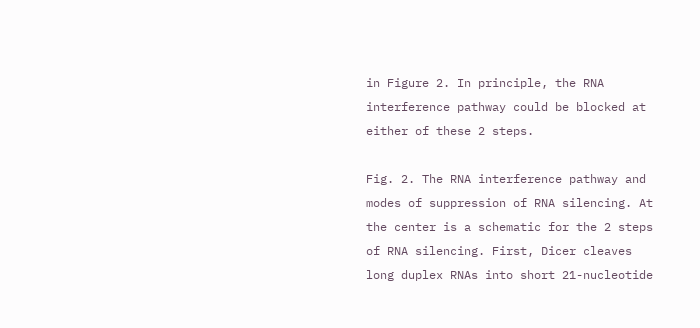in Figure 2. In principle, the RNA interference pathway could be blocked at either of these 2 steps.

Fig. 2. The RNA interference pathway and modes of suppression of RNA silencing. At the center is a schematic for the 2 steps of RNA silencing. First, Dicer cleaves long duplex RNAs into short 21-nucleotide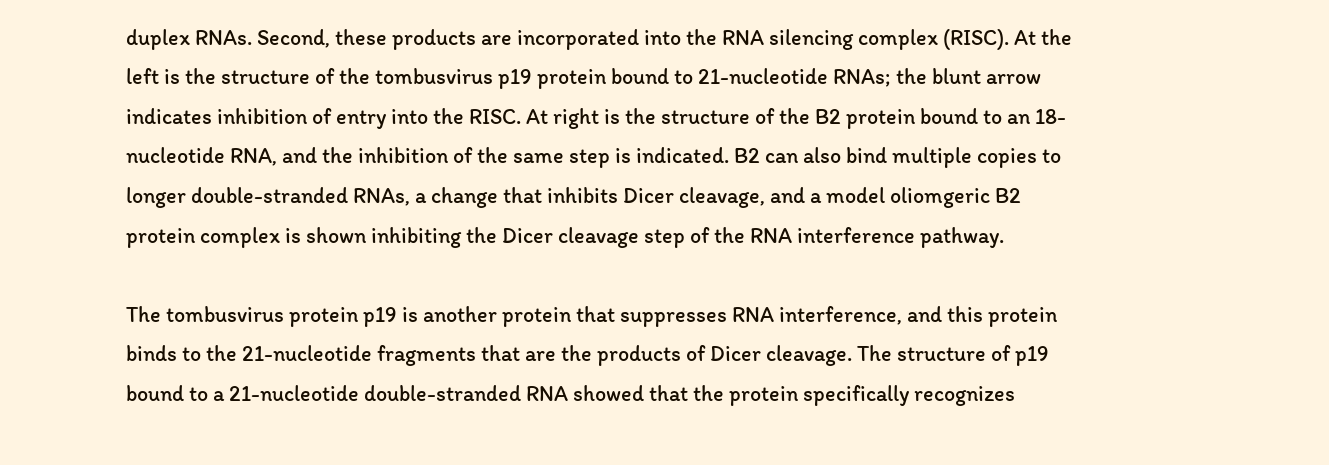duplex RNAs. Second, these products are incorporated into the RNA silencing complex (RISC). At the left is the structure of the tombusvirus p19 protein bound to 21-nucleotide RNAs; the blunt arrow indicates inhibition of entry into the RISC. At right is the structure of the B2 protein bound to an 18-nucleotide RNA, and the inhibition of the same step is indicated. B2 can also bind multiple copies to longer double-stranded RNAs, a change that inhibits Dicer cleavage, and a model oliomgeric B2 protein complex is shown inhibiting the Dicer cleavage step of the RNA interference pathway.

The tombusvirus protein p19 is another protein that suppresses RNA interference, and this protein binds to the 21-nucleotide fragments that are the products of Dicer cleavage. The structure of p19 bound to a 21-nucleotide double-stranded RNA showed that the protein specifically recognizes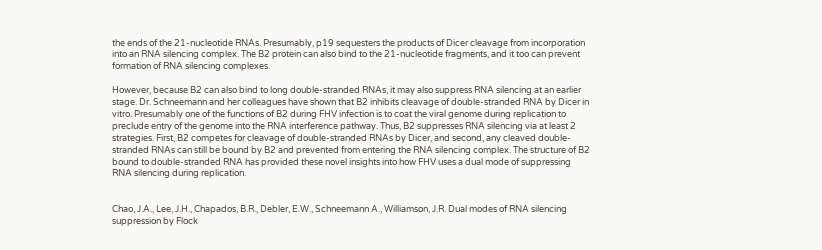the ends of the 21-nucleotide RNAs. Presumably, p19 sequesters the products of Dicer cleavage from incorporation into an RNA silencing complex. The B2 protein can also bind to the 21-nucleotide fragments, and it too can prevent formation of RNA silencing complexes.

However, because B2 can also bind to long double-stranded RNAs, it may also suppress RNA silencing at an earlier stage. Dr. Schneemann and her colleagues have shown that B2 inhibits cleavage of double-stranded RNA by Dicer in vitro. Presumably one of the functions of B2 during FHV infection is to coat the viral genome during replication to preclude entry of the genome into the RNA interference pathway. Thus, B2 suppresses RNA silencing via at least 2 strategies. First, B2 competes for cleavage of double-stranded RNAs by Dicer, and second, any cleaved double-stranded RNAs can still be bound by B2 and prevented from entering the RNA silencing complex. The structure of B2 bound to double-stranded RNA has provided these novel insights into how FHV uses a dual mode of suppressing RNA silencing during replication.


Chao, J.A., Lee, J.H., Chapados, B.R., Debler, E.W., Schneemann A., Williamson, J.R. Dual modes of RNA silencing suppression by Flock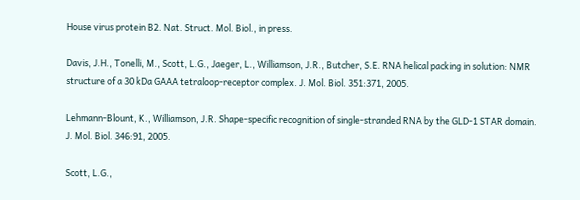House virus protein B2. Nat. Struct. Mol. Biol., in press.

Davis, J.H., Tonelli, M., Scott, L.G., Jaeger, L., Williamson, J.R., Butcher, S.E. RNA helical packing in solution: NMR structure of a 30 kDa GAAA tetraloop-receptor complex. J. Mol. Biol. 351:371, 2005.

Lehmann-Blount, K., Williamson, J.R. Shape-specific recognition of single-stranded RNA by the GLD-1 STAR domain. J. Mol. Biol. 346:91, 2005.

Scott, L.G.,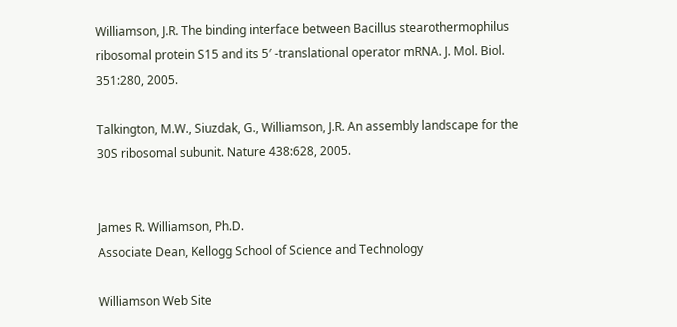Williamson, J.R. The binding interface between Bacillus stearothermophilus ribosomal protein S15 and its 5′ -translational operator mRNA. J. Mol. Biol. 351:280, 2005.

Talkington, M.W., Siuzdak, G., Williamson, J.R. An assembly landscape for the 30S ribosomal subunit. Nature 438:628, 2005.


James R. Williamson, Ph.D.
Associate Dean, Kellogg School of Science and Technology

Williamson Web Site